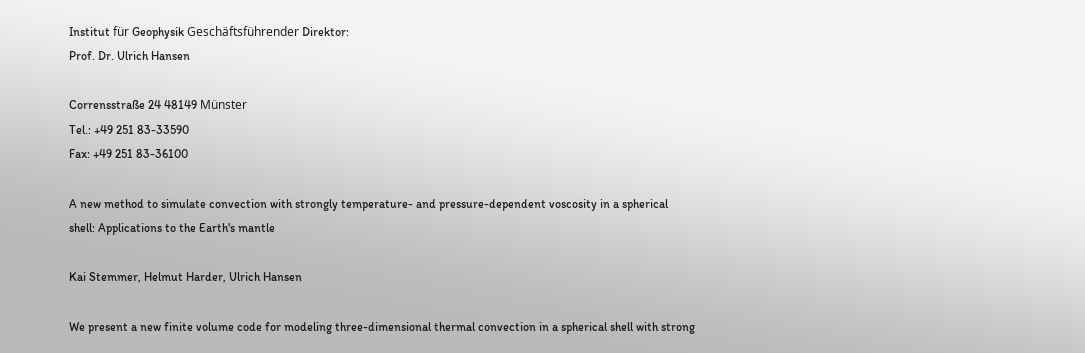Institut für Geophysik Geschäftsführender Direktor:
Prof. Dr. Ulrich Hansen

Corrensstraße 24 48149 Münster
Tel.: +49 251 83-33590
Fax: +49 251 83-36100

A new method to simulate convection with strongly temperature- and pressure-dependent voscosity in a spherical shell: Applications to the Earth's mantle

Kai Stemmer, Helmut Harder, Ulrich Hansen

We present a new finite volume code for modeling three-dimensional thermal convection in a spherical shell with strong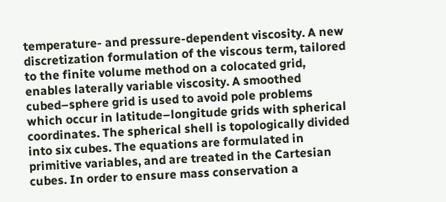temperature- and pressure-dependent viscosity. A new discretization formulation of the viscous term, tailored to the finite volume method on a colocated grid, enables laterally variable viscosity. A smoothed cubed–sphere grid is used to avoid pole problems which occur in latitude–longitude grids with spherical coordinates. The spherical shell is topologically divided into six cubes. The equations are formulated in primitive variables, and are treated in the Cartesian cubes. In order to ensure mass conservation a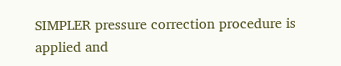SIMPLER pressure correction procedure is applied and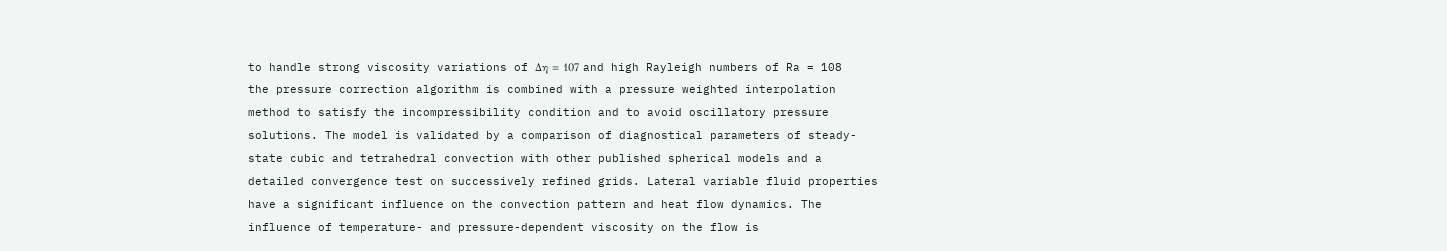to handle strong viscosity variations of Δη = 107 and high Rayleigh numbers of Ra = 108 the pressure correction algorithm is combined with a pressure weighted interpolation method to satisfy the incompressibility condition and to avoid oscillatory pressure solutions. The model is validated by a comparison of diagnostical parameters of steady-state cubic and tetrahedral convection with other published spherical models and a detailed convergence test on successively refined grids. Lateral variable fluid properties have a significant influence on the convection pattern and heat flow dynamics. The influence of temperature- and pressure-dependent viscosity on the flow is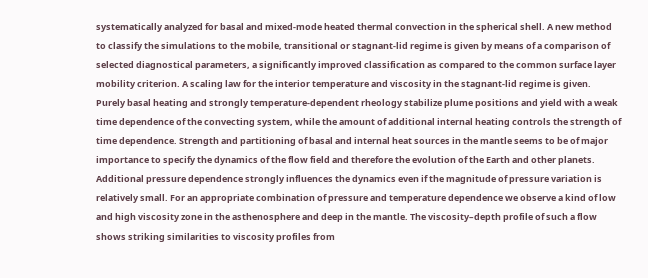systematically analyzed for basal and mixed-mode heated thermal convection in the spherical shell. A new method to classify the simulations to the mobile, transitional or stagnant-lid regime is given by means of a comparison of selected diagnostical parameters, a significantly improved classification as compared to the common surface layer mobility criterion. A scaling law for the interior temperature and viscosity in the stagnant-lid regime is given. Purely basal heating and strongly temperature-dependent rheology stabilize plume positions and yield with a weak time dependence of the convecting system, while the amount of additional internal heating controls the strength of time dependence. Strength and partitioning of basal and internal heat sources in the mantle seems to be of major importance to specify the dynamics of the flow field and therefore the evolution of the Earth and other planets. Additional pressure dependence strongly influences the dynamics even if the magnitude of pressure variation is relatively small. For an appropriate combination of pressure and temperature dependence we observe a kind of low and high viscosity zone in the asthenosphere and deep in the mantle. The viscosity–depth profile of such a flow shows striking similarities to viscosity profiles from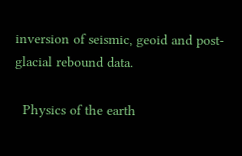inversion of seismic, geoid and post-glacial rebound data.

  Physics of the earth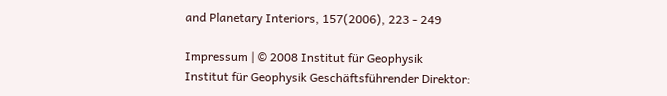and Planetary Interiors, 157(2006), 223 - 249

Impressum | © 2008 Institut für Geophysik
Institut für Geophysik Geschäftsführender Direktor: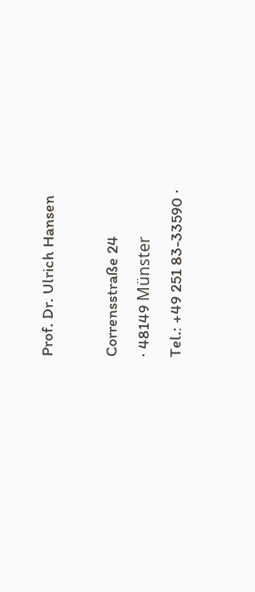Prof. Dr. Ulrich Hansen

Corrensstraße 24
· 48149 Münster
Tel.: +49 251 83-33590 ·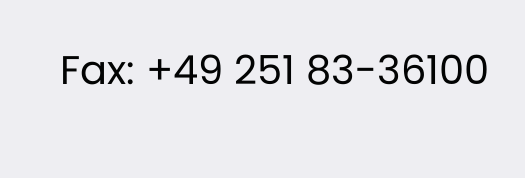Fax: +49 251 83-36100